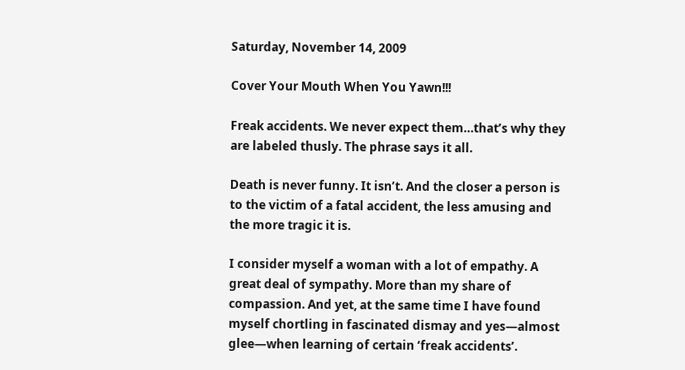Saturday, November 14, 2009

Cover Your Mouth When You Yawn!!!

Freak accidents. We never expect them…that’s why they are labeled thusly. The phrase says it all.

Death is never funny. It isn’t. And the closer a person is to the victim of a fatal accident, the less amusing and the more tragic it is.

I consider myself a woman with a lot of empathy. A great deal of sympathy. More than my share of compassion. And yet, at the same time I have found myself chortling in fascinated dismay and yes—almost glee—when learning of certain ‘freak accidents’.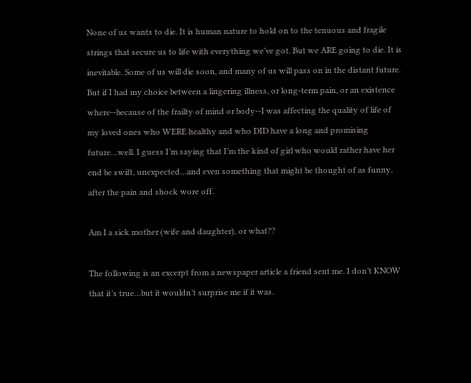None of us wants to die. It is human nature to hold on to the tenuous and fragile strings that secure us to life with everything we’ve got. But we ARE going to die. It is inevitable. Some of us will die soon, and many of us will pass on in the distant future. But if I had my choice between a lingering illness, or long-term pain, or an existence where--because of the frailty of mind or body--I was affecting the quality of life of my loved ones who WERE healthy and who DID have a long and promising future…well. I guess I’m saying that I’m the kind of girl who would rather have her end be swift, unexpected…and even something that might be thought of as funny, after the pain and shock wore off.

Am I a sick mother (wife and daughter), or what??

The following is an excerpt from a newspaper article a friend sent me. I don’t KNOW that it’s true…but it wouldn’t surprise me if it was.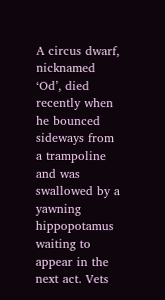A circus dwarf, nicknamed ‘Od’, died recently when he bounced sideways from a trampoline and was swallowed by a yawning hippopotamus waiting to appear in the next act. Vets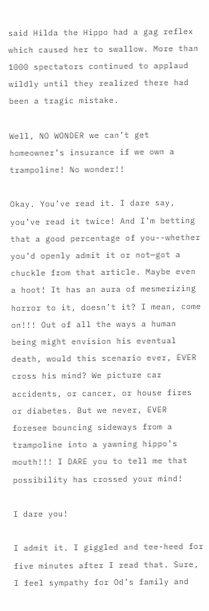said Hilda the Hippo had a gag reflex which caused her to swallow. More than 1000 spectators continued to applaud wildly until they realized there had been a tragic mistake.

Well, NO WONDER we can’t get homeowner’s insurance if we own a trampoline! No wonder!!

Okay. You’ve read it. I dare say, you’ve read it twice! And I’m betting that a good percentage of you--whether you’d openly admit it or not—got a chuckle from that article. Maybe even a hoot! It has an aura of mesmerizing horror to it, doesn’t it? I mean, come on!!! Out of all the ways a human being might envision his eventual death, would this scenario ever, EVER cross his mind? We picture car accidents, or cancer, or house fires or diabetes. But we never, EVER foresee bouncing sideways from a trampoline into a yawning hippo’s mouth!!! I DARE you to tell me that possibility has crossed your mind!

I dare you!

I admit it. I giggled and tee-heed for five minutes after I read that. Sure, I feel sympathy for Od’s family and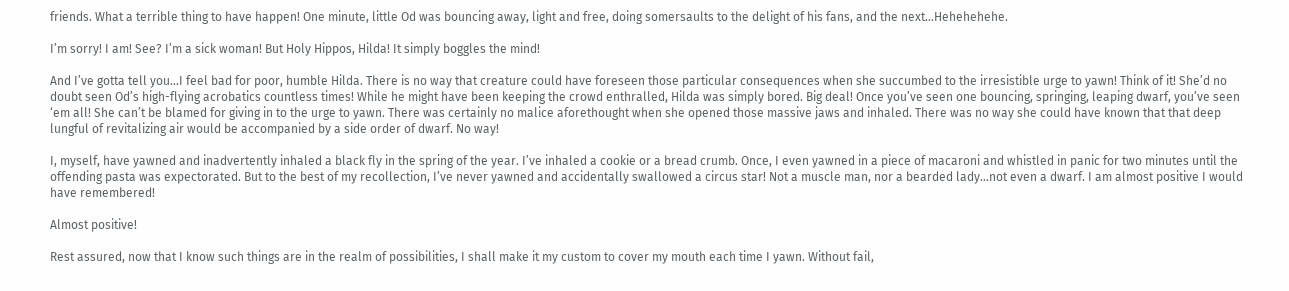friends. What a terrible thing to have happen! One minute, little Od was bouncing away, light and free, doing somersaults to the delight of his fans, and the next…Hehehehehe.

I’m sorry! I am! See? I’m a sick woman! But Holy Hippos, Hilda! It simply boggles the mind!

And I’ve gotta tell you…I feel bad for poor, humble Hilda. There is no way that creature could have foreseen those particular consequences when she succumbed to the irresistible urge to yawn! Think of it! She’d no doubt seen Od’s high-flying acrobatics countless times! While he might have been keeping the crowd enthralled, Hilda was simply bored. Big deal! Once you’ve seen one bouncing, springing, leaping dwarf, you’ve seen ‘em all! She can’t be blamed for giving in to the urge to yawn. There was certainly no malice aforethought when she opened those massive jaws and inhaled. There was no way she could have known that that deep lungful of revitalizing air would be accompanied by a side order of dwarf. No way!

I, myself, have yawned and inadvertently inhaled a black fly in the spring of the year. I’ve inhaled a cookie or a bread crumb. Once, I even yawned in a piece of macaroni and whistled in panic for two minutes until the offending pasta was expectorated. But to the best of my recollection, I’ve never yawned and accidentally swallowed a circus star! Not a muscle man, nor a bearded lady…not even a dwarf. I am almost positive I would have remembered!

Almost positive!

Rest assured, now that I know such things are in the realm of possibilities, I shall make it my custom to cover my mouth each time I yawn. Without fail,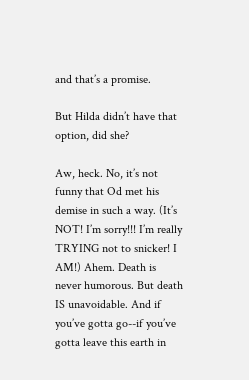and that’s a promise.

But Hilda didn’t have that option, did she?

Aw, heck. No, it’s not funny that Od met his demise in such a way. (It’s NOT! I’m sorry!!! I’m really TRYING not to snicker! I AM!) Ahem. Death is never humorous. But death IS unavoidable. And if you’ve gotta go--if you’ve gotta leave this earth in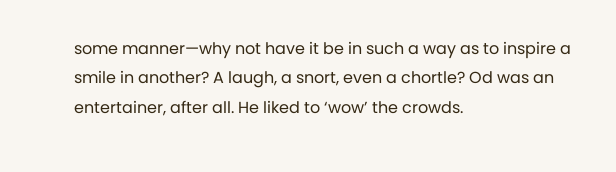some manner—why not have it be in such a way as to inspire a smile in another? A laugh, a snort, even a chortle? Od was an entertainer, after all. He liked to ‘wow’ the crowds.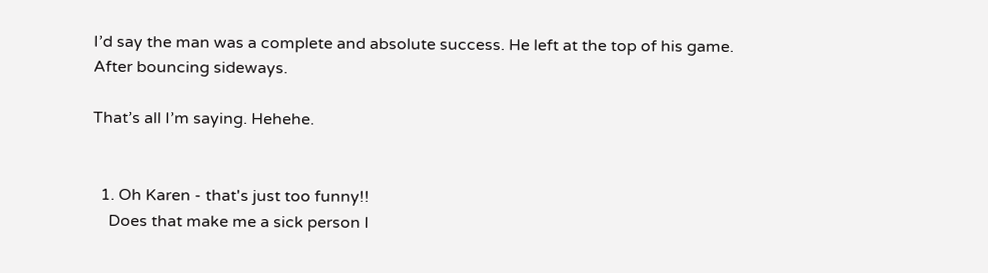I’d say the man was a complete and absolute success. He left at the top of his game. After bouncing sideways.

That’s all I’m saying. Hehehe.


  1. Oh Karen - that's just too funny!!
    Does that make me a sick person I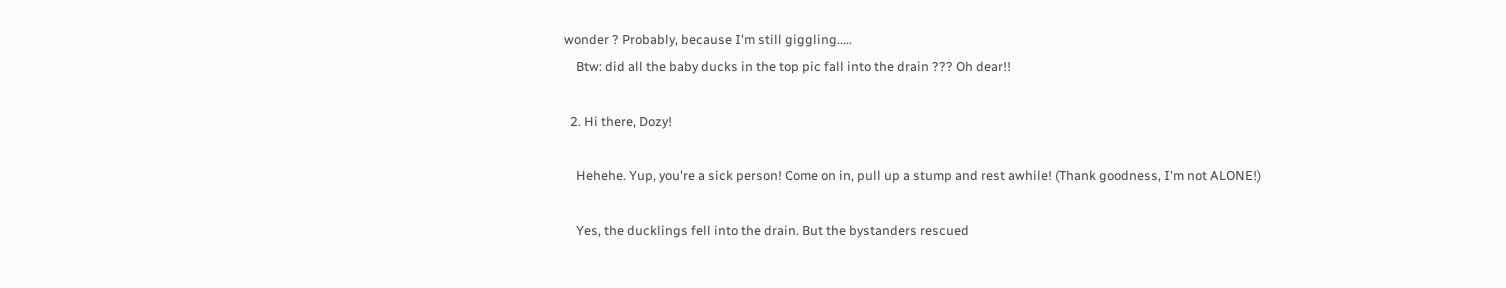wonder ? Probably, because I'm still giggling.....
    Btw: did all the baby ducks in the top pic fall into the drain ??? Oh dear!!

  2. Hi there, Dozy!

    Hehehe. Yup, you're a sick person! Come on in, pull up a stump and rest awhile! (Thank goodness, I'm not ALONE!)

    Yes, the ducklings fell into the drain. But the bystanders rescued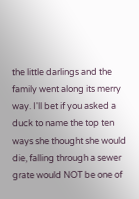the little darlings and the family went along its merry way. I'll bet if you asked a duck to name the top ten ways she thought she would die, falling through a sewer grate would NOT be one of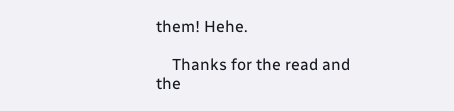them! Hehe.

    Thanks for the read and the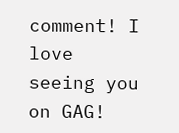comment! I love seeing you on GAG!